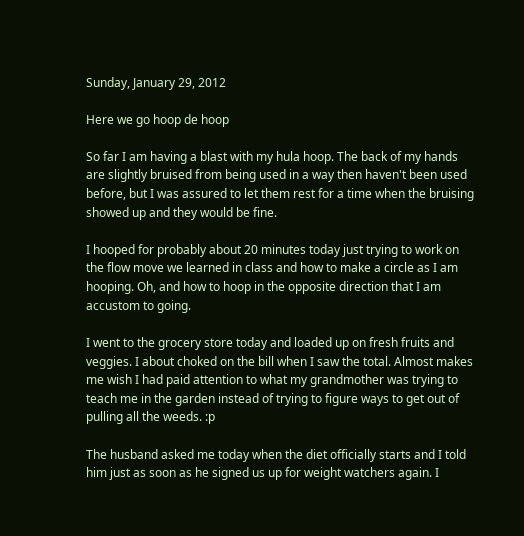Sunday, January 29, 2012

Here we go hoop de hoop

So far I am having a blast with my hula hoop. The back of my hands are slightly bruised from being used in a way then haven't been used before, but I was assured to let them rest for a time when the bruising showed up and they would be fine.

I hooped for probably about 20 minutes today just trying to work on the flow move we learned in class and how to make a circle as I am hooping. Oh, and how to hoop in the opposite direction that I am accustom to going.

I went to the grocery store today and loaded up on fresh fruits and veggies. I about choked on the bill when I saw the total. Almost makes me wish I had paid attention to what my grandmother was trying to teach me in the garden instead of trying to figure ways to get out of pulling all the weeds. :p

The husband asked me today when the diet officially starts and I told him just as soon as he signed us up for weight watchers again. I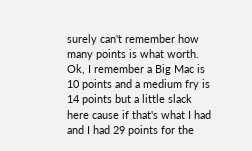surely can't remember how many points is what worth. Ok, I remember a Big Mac is 10 points and a medium fry is 14 points but a little slack here cause if that's what I had and I had 29 points for the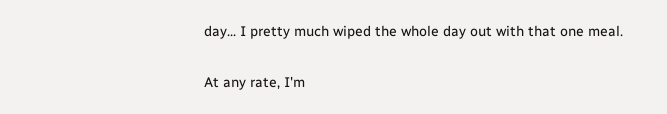day... I pretty much wiped the whole day out with that one meal.

At any rate, I'm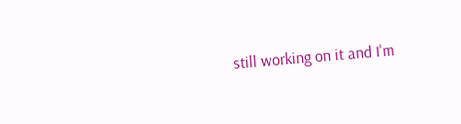still working on it and I'm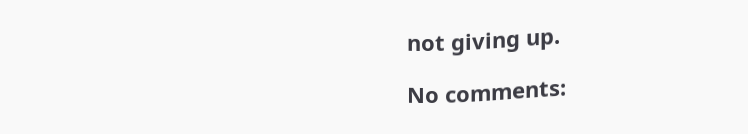not giving up.

No comments: